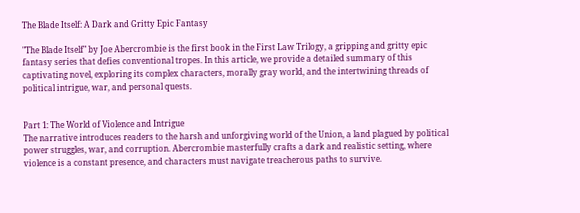The Blade Itself: A Dark and Gritty Epic Fantasy

"The Blade Itself" by Joe Abercrombie is the first book in the First Law Trilogy, a gripping and gritty epic fantasy series that defies conventional tropes. In this article, we provide a detailed summary of this captivating novel, exploring its complex characters, morally gray world, and the intertwining threads of political intrigue, war, and personal quests.


Part 1: The World of Violence and Intrigue
The narrative introduces readers to the harsh and unforgiving world of the Union, a land plagued by political power struggles, war, and corruption. Abercrombie masterfully crafts a dark and realistic setting, where violence is a constant presence, and characters must navigate treacherous paths to survive.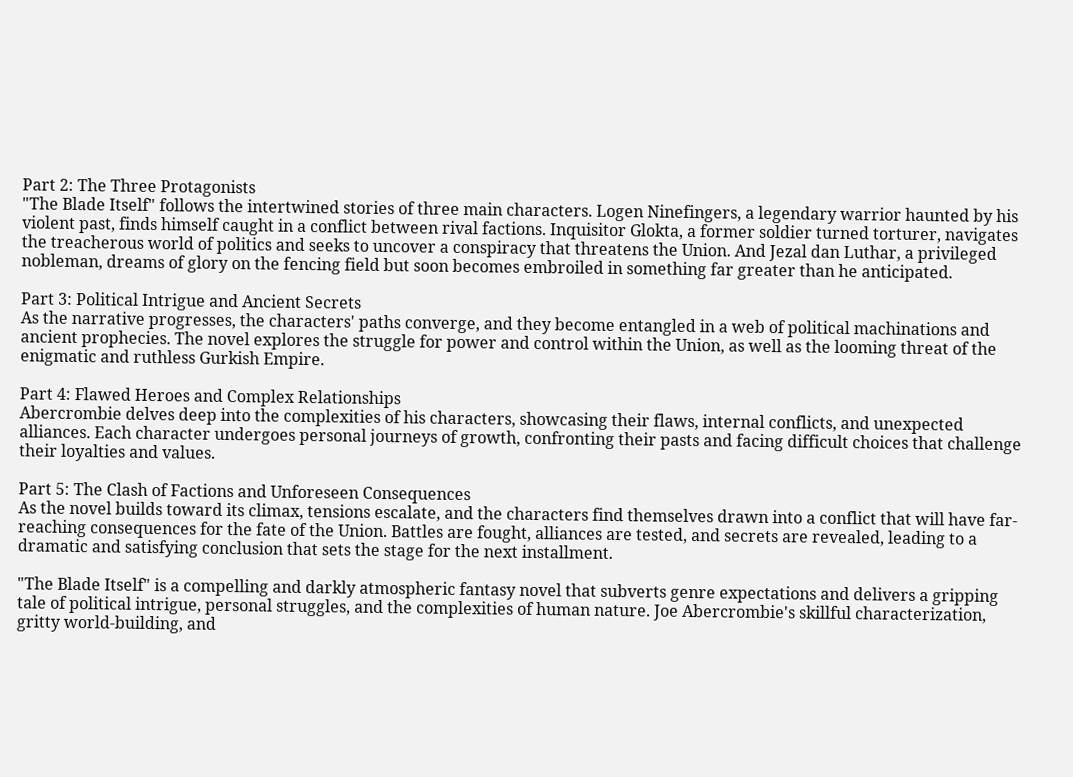Part 2: The Three Protagonists
"The Blade Itself" follows the intertwined stories of three main characters. Logen Ninefingers, a legendary warrior haunted by his violent past, finds himself caught in a conflict between rival factions. Inquisitor Glokta, a former soldier turned torturer, navigates the treacherous world of politics and seeks to uncover a conspiracy that threatens the Union. And Jezal dan Luthar, a privileged nobleman, dreams of glory on the fencing field but soon becomes embroiled in something far greater than he anticipated.

Part 3: Political Intrigue and Ancient Secrets
As the narrative progresses, the characters' paths converge, and they become entangled in a web of political machinations and ancient prophecies. The novel explores the struggle for power and control within the Union, as well as the looming threat of the enigmatic and ruthless Gurkish Empire.

Part 4: Flawed Heroes and Complex Relationships
Abercrombie delves deep into the complexities of his characters, showcasing their flaws, internal conflicts, and unexpected alliances. Each character undergoes personal journeys of growth, confronting their pasts and facing difficult choices that challenge their loyalties and values.

Part 5: The Clash of Factions and Unforeseen Consequences
As the novel builds toward its climax, tensions escalate, and the characters find themselves drawn into a conflict that will have far-reaching consequences for the fate of the Union. Battles are fought, alliances are tested, and secrets are revealed, leading to a dramatic and satisfying conclusion that sets the stage for the next installment.

"The Blade Itself" is a compelling and darkly atmospheric fantasy novel that subverts genre expectations and delivers a gripping tale of political intrigue, personal struggles, and the complexities of human nature. Joe Abercrombie's skillful characterization, gritty world-building, and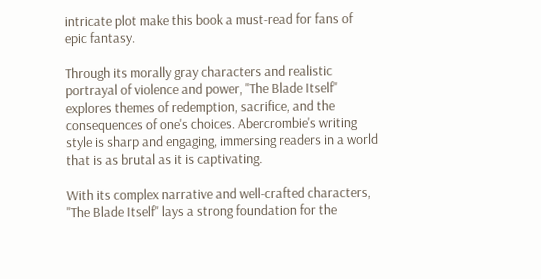intricate plot make this book a must-read for fans of epic fantasy.

Through its morally gray characters and realistic portrayal of violence and power, "The Blade Itself" explores themes of redemption, sacrifice, and the consequences of one's choices. Abercrombie's writing style is sharp and engaging, immersing readers in a world that is as brutal as it is captivating.

With its complex narrative and well-crafted characters, "The Blade Itself" lays a strong foundation for the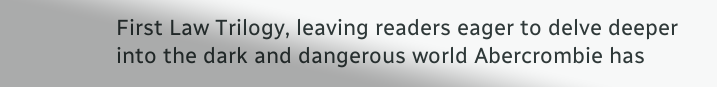First Law Trilogy, leaving readers eager to delve deeper into the dark and dangerous world Abercrombie has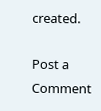created.

Post a Comment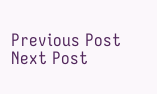Previous Post Next Post